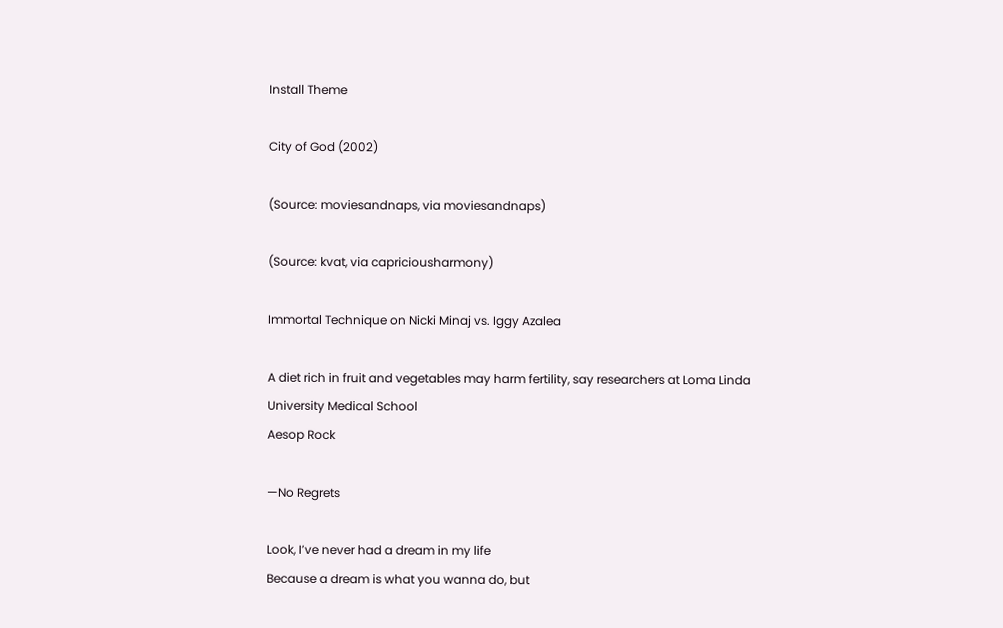Install Theme

City of God (2002)

(Source: moviesandnaps, via moviesandnaps)

(Source: kvat, via capriciousharmony)

Immortal Technique on Nicki Minaj vs. Iggy Azalea

A diet rich in fruit and vegetables may harm fertility, say researchers at Loma Linda University Medical School
Aesop Rock

—No Regrets

Look, I’ve never had a dream in my life
Because a dream is what you wanna do, but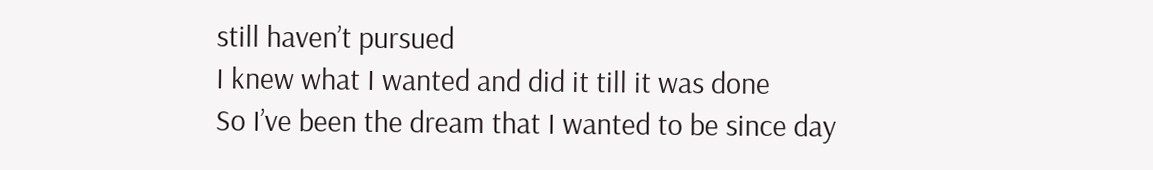still haven’t pursued
I knew what I wanted and did it till it was done
So I’ve been the dream that I wanted to be since day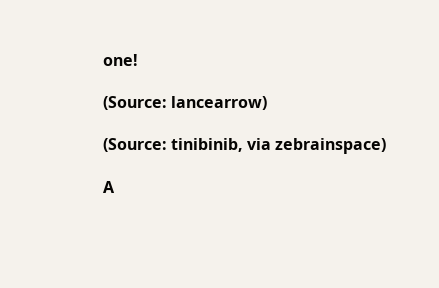one!

(Source: lancearrow)

(Source: tinibinib, via zebrainspace)

A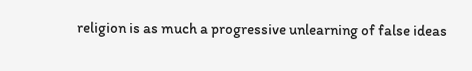religion is as much a progressive unlearning of false ideas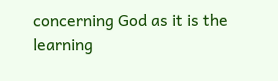concerning God as it is the learning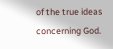of the true ideas concerning God.